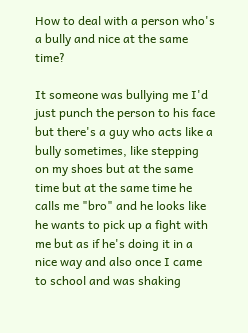How to deal with a person who's a bully and nice at the same time?

It someone was bullying me I'd just punch the person to his face but there's a guy who acts like a bully sometimes, like stepping on my shoes but at the same time but at the same time he calls me "bro" and he looks like he wants to pick up a fight with me but as if he's doing it in a nice way and also once I came to school and was shaking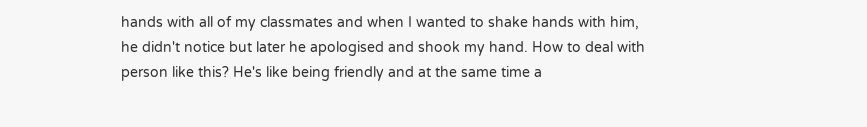hands with all of my classmates and when I wanted to shake hands with him, he didn't notice but later he apologised and shook my hand. How to deal with person like this? He's like being friendly and at the same time a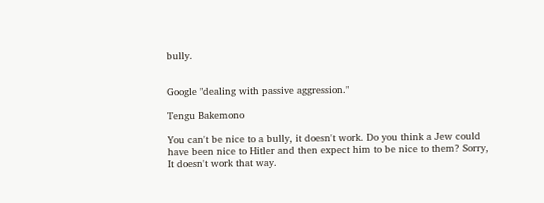bully.


Google "dealing with passive aggression."

Tengu Bakemono

You can't be nice to a bully, it doesn't work. Do you think a Jew could have been nice to Hitler and then expect him to be nice to them? Sorry, It doesn't work that way.